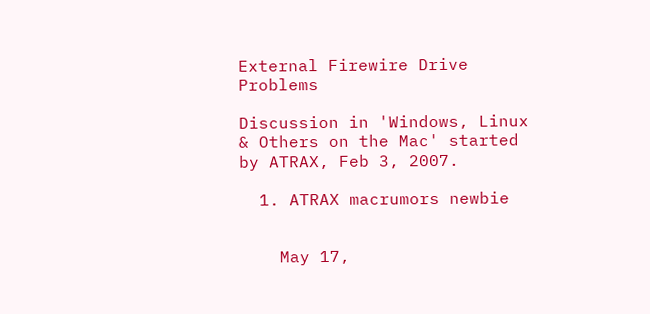External Firewire Drive Problems

Discussion in 'Windows, Linux & Others on the Mac' started by ATRAX, Feb 3, 2007.

  1. ATRAX macrumors newbie


    May 17,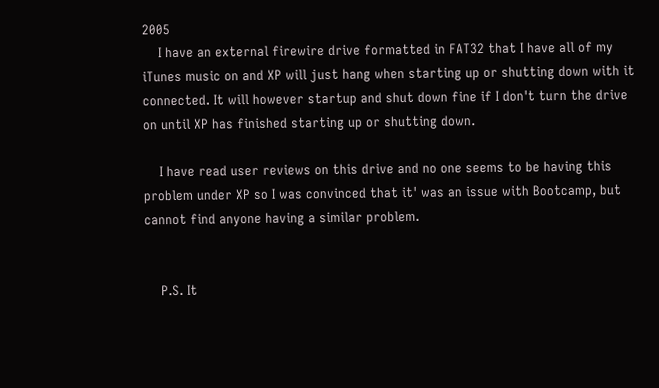2005
    I have an external firewire drive formatted in FAT32 that I have all of my iTunes music on and XP will just hang when starting up or shutting down with it connected. It will however startup and shut down fine if I don't turn the drive on until XP has finished starting up or shutting down.

    I have read user reviews on this drive and no one seems to be having this problem under XP so I was convinced that it' was an issue with Bootcamp, but cannot find anyone having a similar problem.


    P.S. It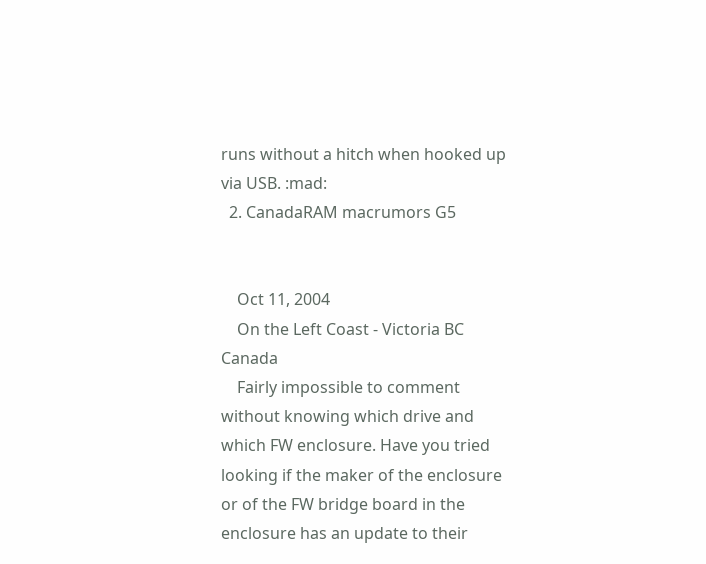runs without a hitch when hooked up via USB. :mad:
  2. CanadaRAM macrumors G5


    Oct 11, 2004
    On the Left Coast - Victoria BC Canada
    Fairly impossible to comment without knowing which drive and which FW enclosure. Have you tried looking if the maker of the enclosure or of the FW bridge board in the enclosure has an update to their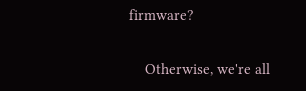firmware?

    Otherwise, we're all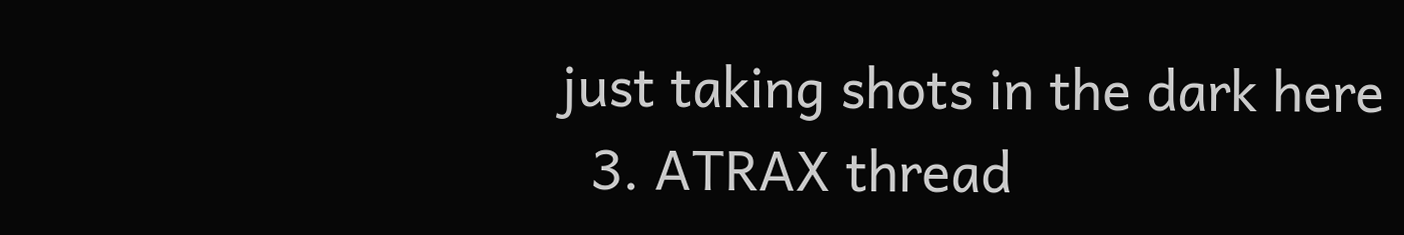just taking shots in the dark here
  3. ATRAX thread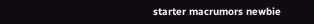starter macrumors newbie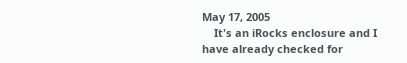May 17, 2005
    It's an iRocks enclosure and I have already checked for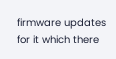firmware updates for it which there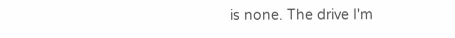is none. The drive I'm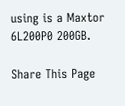using is a Maxtor 6L200P0 200GB.

Share This Page